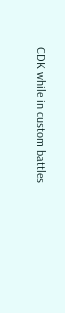CDK while in custom battles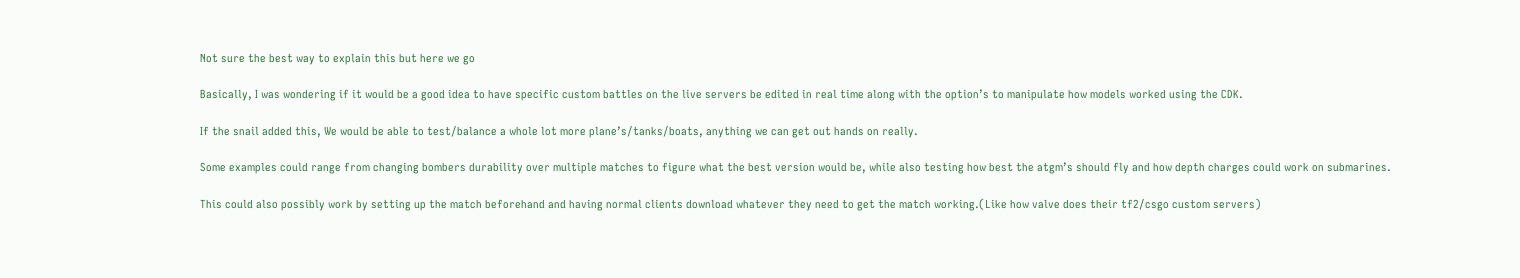Not sure the best way to explain this but here we go

Basically, I was wondering if it would be a good idea to have specific custom battles on the live servers be edited in real time along with the option’s to manipulate how models worked using the CDK.

If the snail added this, We would be able to test/balance a whole lot more plane’s/tanks/boats, anything we can get out hands on really.

Some examples could range from changing bombers durability over multiple matches to figure what the best version would be, while also testing how best the atgm’s should fly and how depth charges could work on submarines.

This could also possibly work by setting up the match beforehand and having normal clients download whatever they need to get the match working.(Like how valve does their tf2/csgo custom servers)